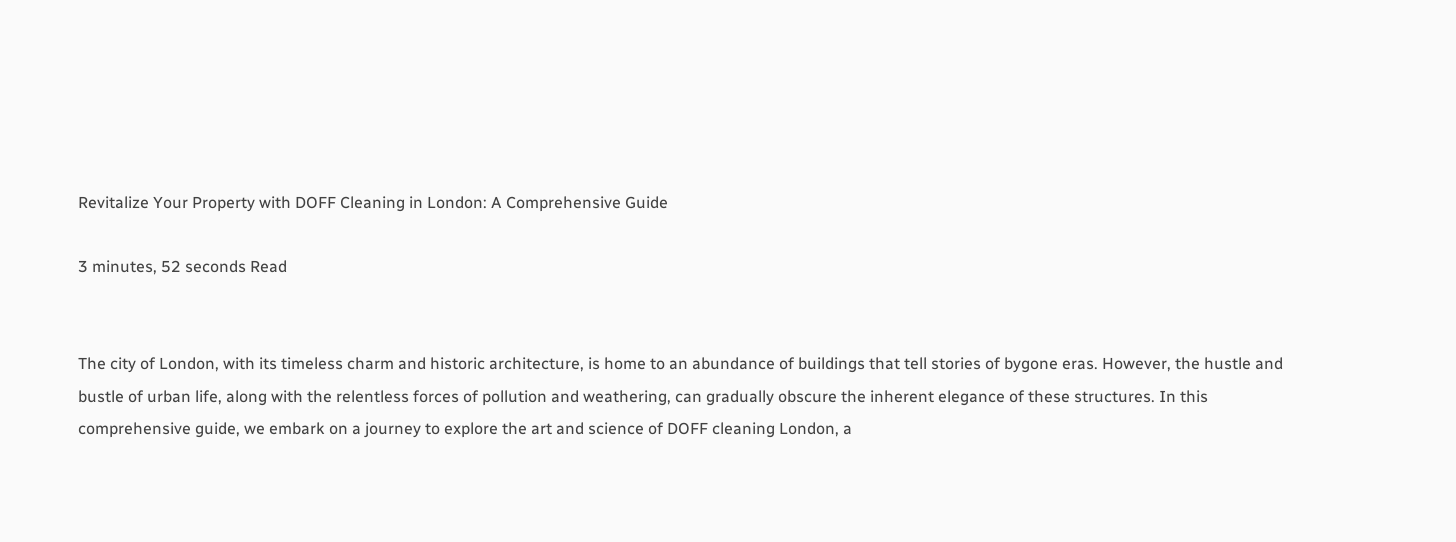Revitalize Your Property with DOFF Cleaning in London: A Comprehensive Guide

3 minutes, 52 seconds Read


The city of London, with its timeless charm and historic architecture, is home to an abundance of buildings that tell stories of bygone eras. However, the hustle and bustle of urban life, along with the relentless forces of pollution and weathering, can gradually obscure the inherent elegance of these structures. In this comprehensive guide, we embark on a journey to explore the art and science of DOFF cleaning London, a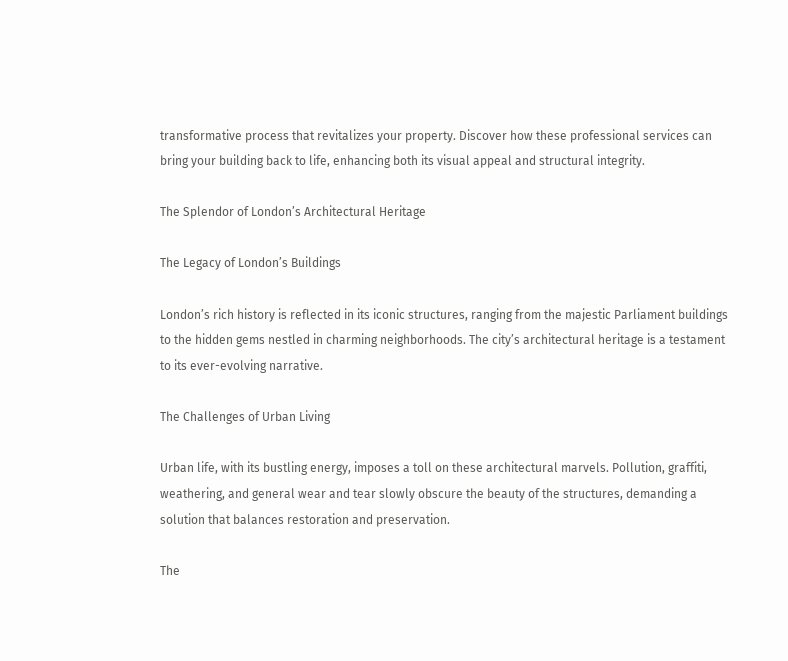transformative process that revitalizes your property. Discover how these professional services can bring your building back to life, enhancing both its visual appeal and structural integrity.

The Splendor of London’s Architectural Heritage

The Legacy of London’s Buildings

London’s rich history is reflected in its iconic structures, ranging from the majestic Parliament buildings to the hidden gems nestled in charming neighborhoods. The city’s architectural heritage is a testament to its ever-evolving narrative.

The Challenges of Urban Living

Urban life, with its bustling energy, imposes a toll on these architectural marvels. Pollution, graffiti, weathering, and general wear and tear slowly obscure the beauty of the structures, demanding a solution that balances restoration and preservation.

The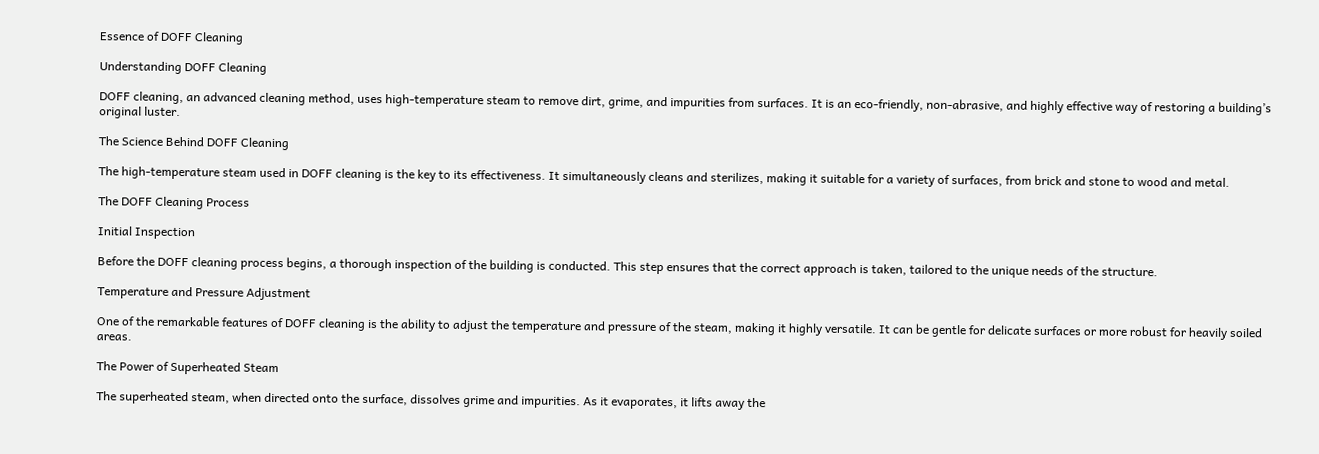Essence of DOFF Cleaning

Understanding DOFF Cleaning

DOFF cleaning, an advanced cleaning method, uses high-temperature steam to remove dirt, grime, and impurities from surfaces. It is an eco-friendly, non-abrasive, and highly effective way of restoring a building’s original luster.

The Science Behind DOFF Cleaning

The high-temperature steam used in DOFF cleaning is the key to its effectiveness. It simultaneously cleans and sterilizes, making it suitable for a variety of surfaces, from brick and stone to wood and metal.

The DOFF Cleaning Process

Initial Inspection

Before the DOFF cleaning process begins, a thorough inspection of the building is conducted. This step ensures that the correct approach is taken, tailored to the unique needs of the structure.

Temperature and Pressure Adjustment

One of the remarkable features of DOFF cleaning is the ability to adjust the temperature and pressure of the steam, making it highly versatile. It can be gentle for delicate surfaces or more robust for heavily soiled areas.

The Power of Superheated Steam

The superheated steam, when directed onto the surface, dissolves grime and impurities. As it evaporates, it lifts away the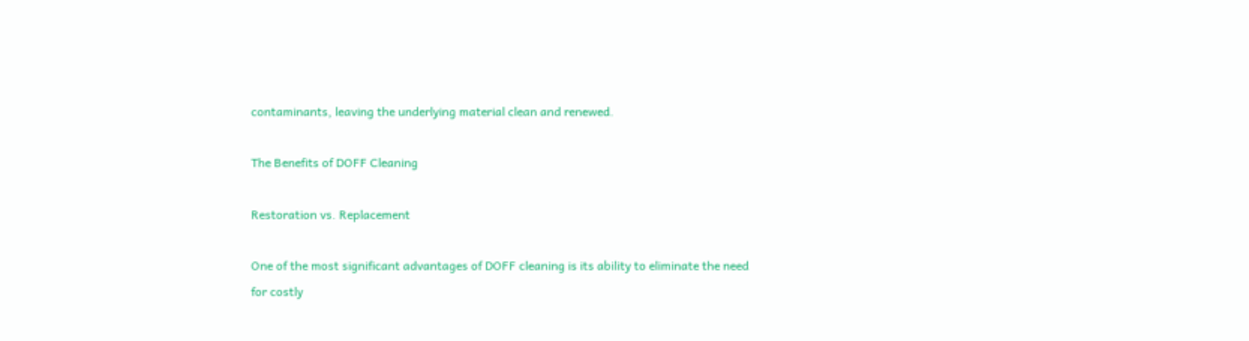contaminants, leaving the underlying material clean and renewed.

The Benefits of DOFF Cleaning

Restoration vs. Replacement

One of the most significant advantages of DOFF cleaning is its ability to eliminate the need for costly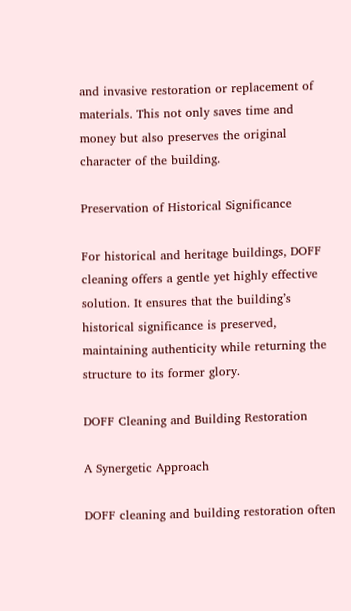and invasive restoration or replacement of materials. This not only saves time and money but also preserves the original character of the building.

Preservation of Historical Significance

For historical and heritage buildings, DOFF cleaning offers a gentle yet highly effective solution. It ensures that the building’s historical significance is preserved, maintaining authenticity while returning the structure to its former glory.

DOFF Cleaning and Building Restoration

A Synergetic Approach

DOFF cleaning and building restoration often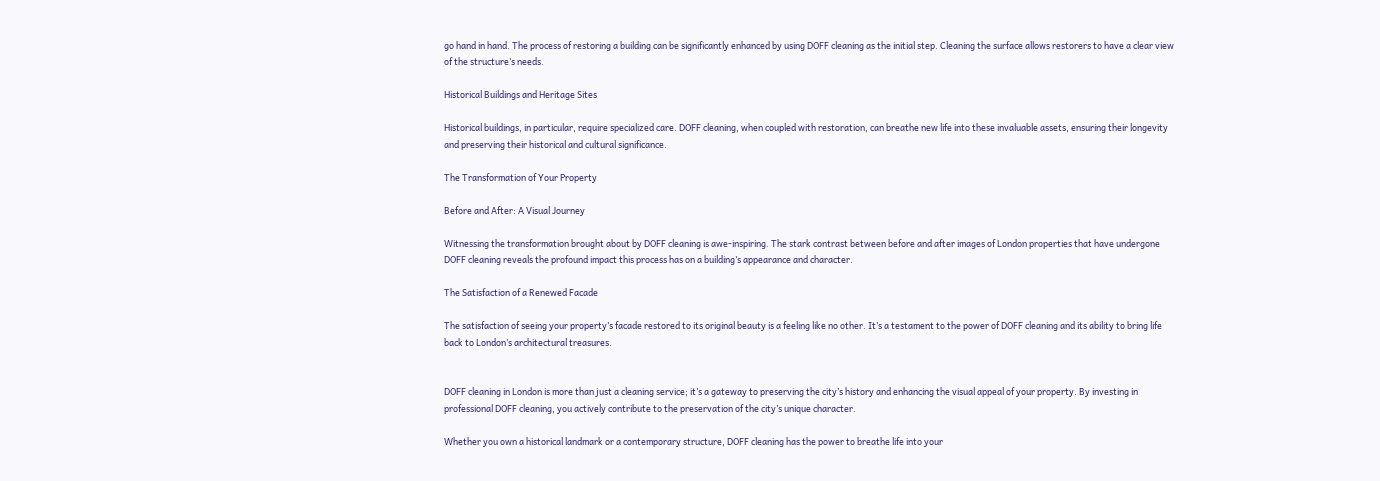go hand in hand. The process of restoring a building can be significantly enhanced by using DOFF cleaning as the initial step. Cleaning the surface allows restorers to have a clear view of the structure’s needs.

Historical Buildings and Heritage Sites

Historical buildings, in particular, require specialized care. DOFF cleaning, when coupled with restoration, can breathe new life into these invaluable assets, ensuring their longevity and preserving their historical and cultural significance.

The Transformation of Your Property

Before and After: A Visual Journey

Witnessing the transformation brought about by DOFF cleaning is awe-inspiring. The stark contrast between before and after images of London properties that have undergone DOFF cleaning reveals the profound impact this process has on a building’s appearance and character.

The Satisfaction of a Renewed Facade

The satisfaction of seeing your property’s facade restored to its original beauty is a feeling like no other. It’s a testament to the power of DOFF cleaning and its ability to bring life back to London’s architectural treasures.


DOFF cleaning in London is more than just a cleaning service; it’s a gateway to preserving the city’s history and enhancing the visual appeal of your property. By investing in professional DOFF cleaning, you actively contribute to the preservation of the city’s unique character.

Whether you own a historical landmark or a contemporary structure, DOFF cleaning has the power to breathe life into your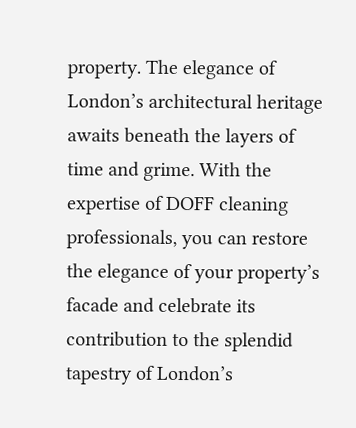property. The elegance of London’s architectural heritage awaits beneath the layers of time and grime. With the expertise of DOFF cleaning professionals, you can restore the elegance of your property’s facade and celebrate its contribution to the splendid tapestry of London’s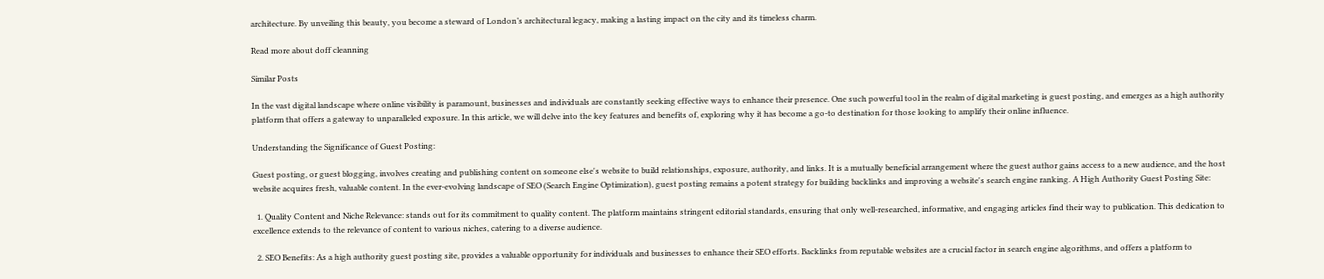architecture. By unveiling this beauty, you become a steward of London’s architectural legacy, making a lasting impact on the city and its timeless charm.

Read more about doff cleanning

Similar Posts

In the vast digital landscape where online visibility is paramount, businesses and individuals are constantly seeking effective ways to enhance their presence. One such powerful tool in the realm of digital marketing is guest posting, and emerges as a high authority platform that offers a gateway to unparalleled exposure. In this article, we will delve into the key features and benefits of, exploring why it has become a go-to destination for those looking to amplify their online influence.

Understanding the Significance of Guest Posting:

Guest posting, or guest blogging, involves creating and publishing content on someone else's website to build relationships, exposure, authority, and links. It is a mutually beneficial arrangement where the guest author gains access to a new audience, and the host website acquires fresh, valuable content. In the ever-evolving landscape of SEO (Search Engine Optimization), guest posting remains a potent strategy for building backlinks and improving a website's search engine ranking. A High Authority Guest Posting Site:

  1. Quality Content and Niche Relevance: stands out for its commitment to quality content. The platform maintains stringent editorial standards, ensuring that only well-researched, informative, and engaging articles find their way to publication. This dedication to excellence extends to the relevance of content to various niches, catering to a diverse audience.

  2. SEO Benefits: As a high authority guest posting site, provides a valuable opportunity for individuals and businesses to enhance their SEO efforts. Backlinks from reputable websites are a crucial factor in search engine algorithms, and offers a platform to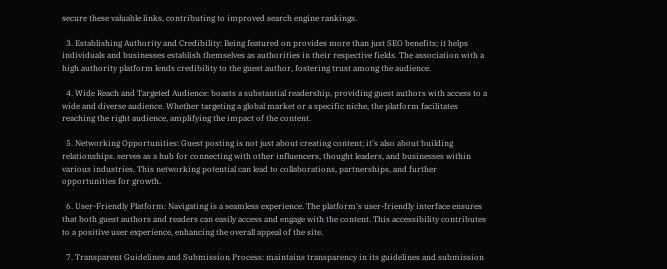secure these valuable links, contributing to improved search engine rankings.

  3. Establishing Authority and Credibility: Being featured on provides more than just SEO benefits; it helps individuals and businesses establish themselves as authorities in their respective fields. The association with a high authority platform lends credibility to the guest author, fostering trust among the audience.

  4. Wide Reach and Targeted Audience: boasts a substantial readership, providing guest authors with access to a wide and diverse audience. Whether targeting a global market or a specific niche, the platform facilitates reaching the right audience, amplifying the impact of the content.

  5. Networking Opportunities: Guest posting is not just about creating content; it's also about building relationships. serves as a hub for connecting with other influencers, thought leaders, and businesses within various industries. This networking potential can lead to collaborations, partnerships, and further opportunities for growth.

  6. User-Friendly Platform: Navigating is a seamless experience. The platform's user-friendly interface ensures that both guest authors and readers can easily access and engage with the content. This accessibility contributes to a positive user experience, enhancing the overall appeal of the site.

  7. Transparent Guidelines and Submission Process: maintains transparency in its guidelines and submission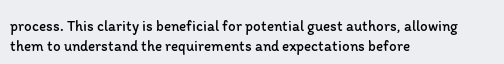process. This clarity is beneficial for potential guest authors, allowing them to understand the requirements and expectations before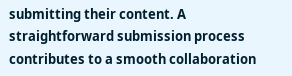submitting their content. A straightforward submission process contributes to a smooth collaboration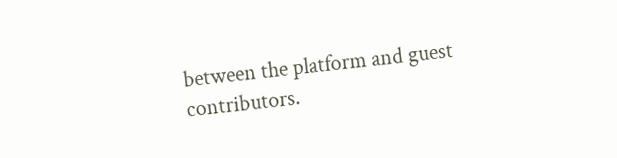between the platform and guest contributors.